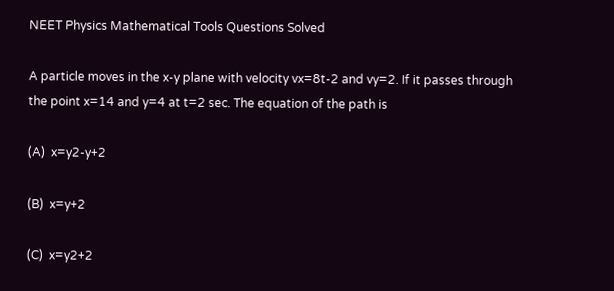NEET Physics Mathematical Tools Questions Solved

A particle moves in the x-y plane with velocity vx=8t-2 and vy=2. If it passes through the point x=14 and y=4 at t=2 sec. The equation of the path is

(A)  x=y2-y+2

(B)  x=y+2

(C)  x=y2+2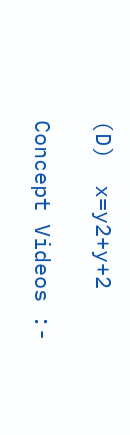(D)  x=y2+y+2

Concept Videos :-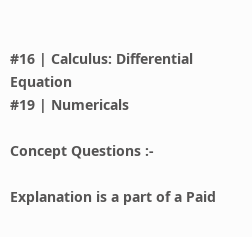#16 | Calculus: Differential Equation
#19 | Numericals

Concept Questions :-

Explanation is a part of a Paid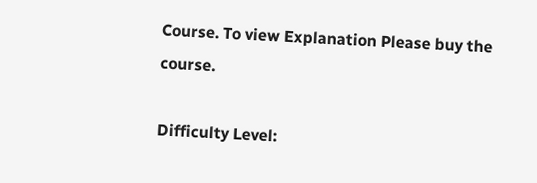Course. To view Explanation Please buy the course.

Difficulty Level: